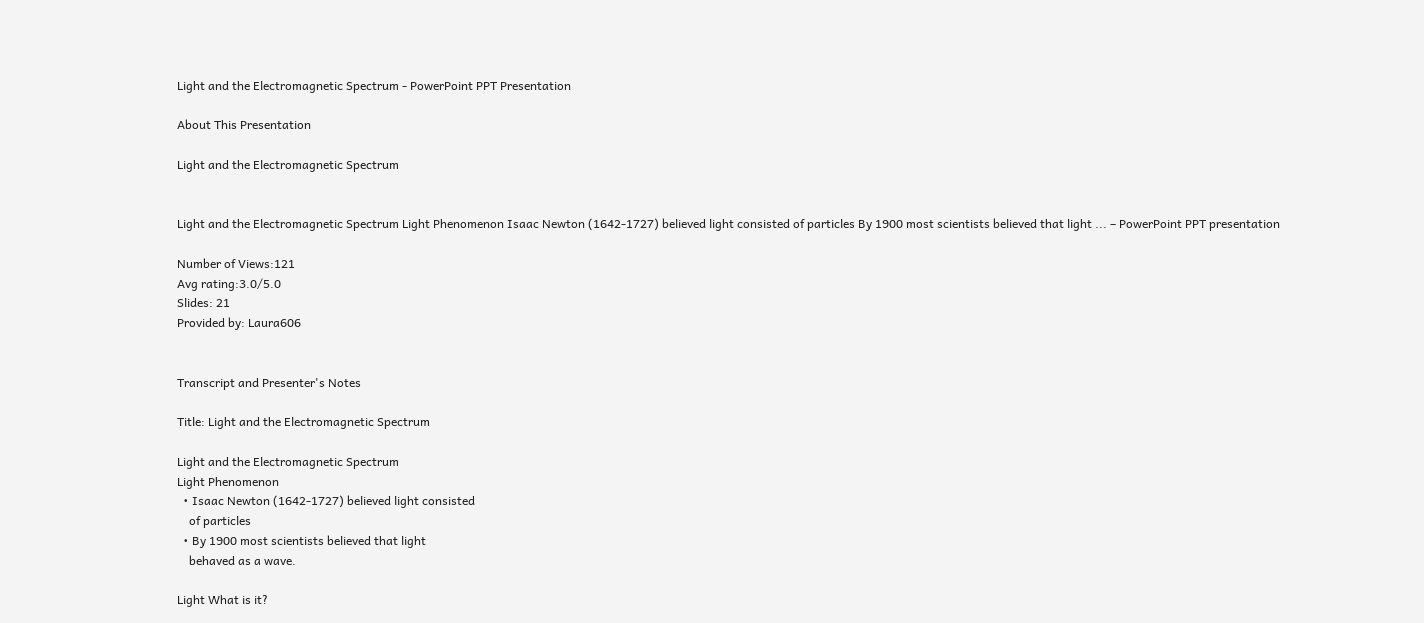Light and the Electromagnetic Spectrum - PowerPoint PPT Presentation

About This Presentation

Light and the Electromagnetic Spectrum


Light and the Electromagnetic Spectrum Light Phenomenon Isaac Newton (1642-1727) believed light consisted of particles By 1900 most scientists believed that light ... – PowerPoint PPT presentation

Number of Views:121
Avg rating:3.0/5.0
Slides: 21
Provided by: Laura606


Transcript and Presenter's Notes

Title: Light and the Electromagnetic Spectrum

Light and the Electromagnetic Spectrum
Light Phenomenon
  • Isaac Newton (1642-1727) believed light consisted
    of particles
  • By 1900 most scientists believed that light
    behaved as a wave.

Light What is it?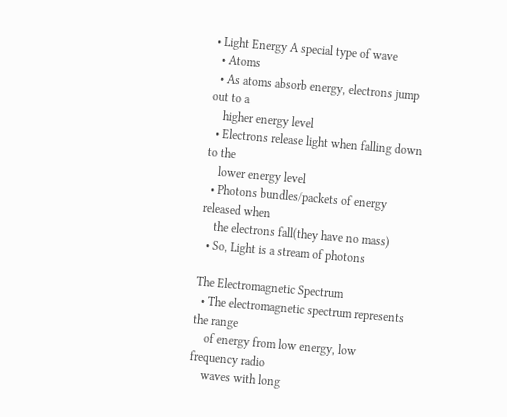• Light Energy A special type of wave
  • Atoms
  • As atoms absorb energy, electrons jump out to a
    higher energy level
  • Electrons release light when falling down to the
    lower energy level
  • Photons bundles/packets of energy released when
    the electrons fall(they have no mass)
  • So, Light is a stream of photons

The Electromagnetic Spectrum
  • The electromagnetic spectrum represents the range
    of energy from low energy, low frequency radio
    waves with long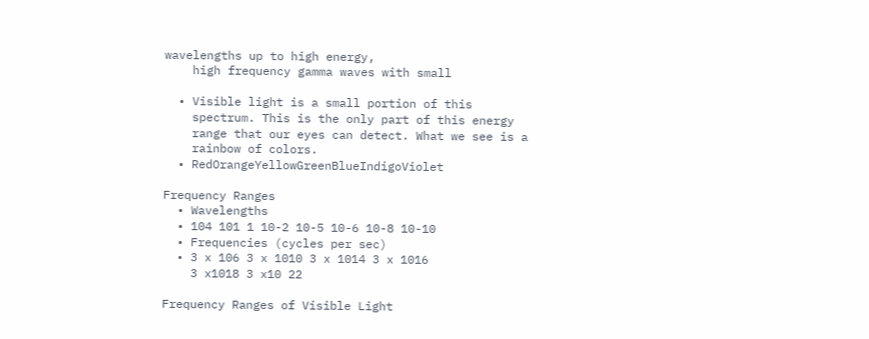wavelengths up to high energy,
    high frequency gamma waves with small

  • Visible light is a small portion of this
    spectrum. This is the only part of this energy
    range that our eyes can detect. What we see is a
    rainbow of colors.
  • RedOrangeYellowGreenBlueIndigoViolet

Frequency Ranges
  • Wavelengths
  • 104 101 1 10-2 10-5 10-6 10-8 10-10
  • Frequencies (cycles per sec)
  • 3 x 106 3 x 1010 3 x 1014 3 x 1016
    3 x1018 3 x10 22

Frequency Ranges of Visible Light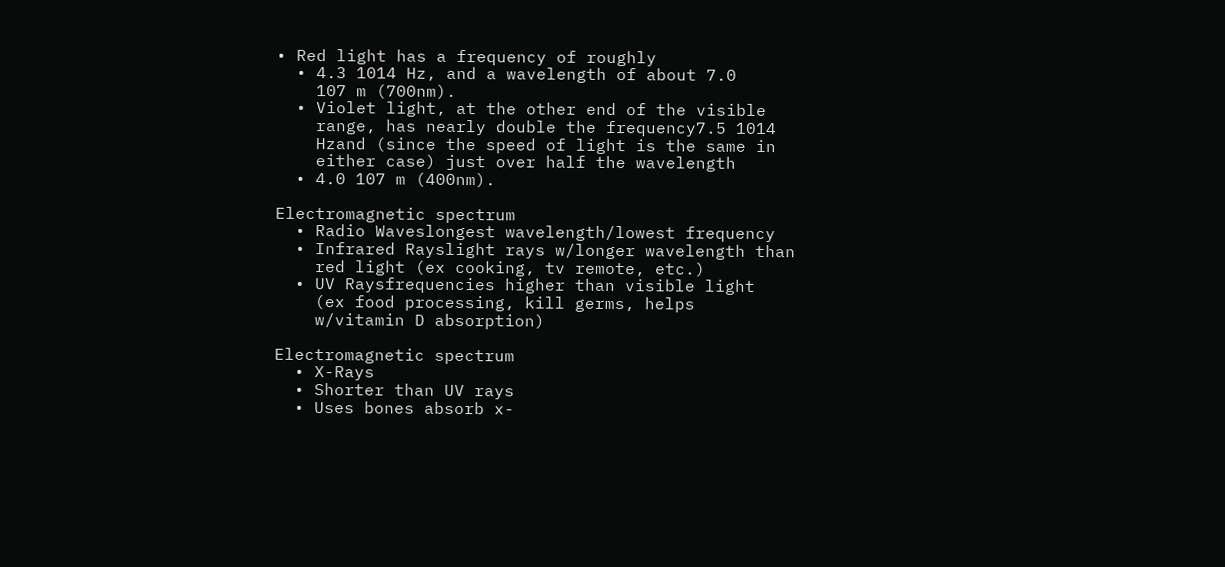• Red light has a frequency of roughly
  • 4.3 1014 Hz, and a wavelength of about 7.0
    107 m (700nm).
  • Violet light, at the other end of the visible
    range, has nearly double the frequency7.5 1014
    Hzand (since the speed of light is the same in
    either case) just over half the wavelength
  • 4.0 107 m (400nm).

Electromagnetic spectrum
  • Radio Waveslongest wavelength/lowest frequency
  • Infrared Rayslight rays w/longer wavelength than
    red light (ex cooking, tv remote, etc.)
  • UV Raysfrequencies higher than visible light
    (ex food processing, kill germs, helps
    w/vitamin D absorption)

Electromagnetic spectrum
  • X-Rays
  • Shorter than UV rays
  • Uses bones absorb x-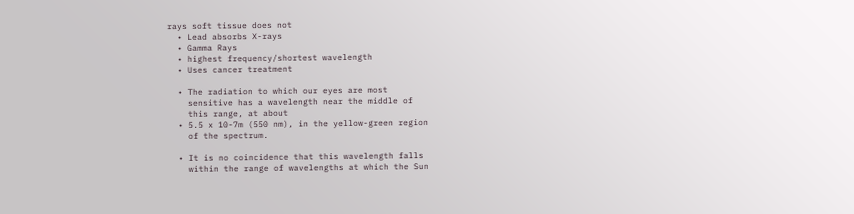rays soft tissue does not
  • Lead absorbs X-rays
  • Gamma Rays
  • highest frequency/shortest wavelength
  • Uses cancer treatment

  • The radiation to which our eyes are most
    sensitive has a wavelength near the middle of
    this range, at about
  • 5.5 x 10-7m (550 nm), in the yellow-green region
    of the spectrum.

  • It is no coincidence that this wavelength falls
    within the range of wavelengths at which the Sun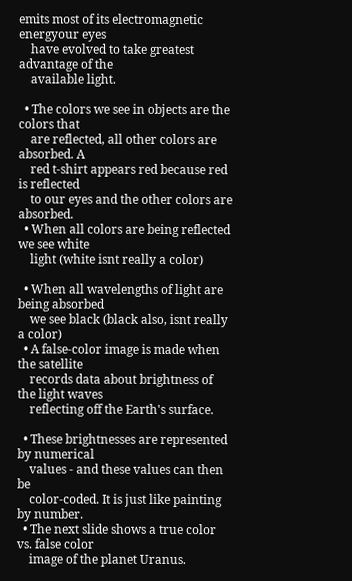emits most of its electromagnetic energyour eyes
    have evolved to take greatest advantage of the
    available light.

  • The colors we see in objects are the colors that
    are reflected, all other colors are absorbed. A
    red t-shirt appears red because red is reflected
    to our eyes and the other colors are absorbed.
  • When all colors are being reflected we see white
    light (white isnt really a color)

  • When all wavelengths of light are being absorbed
    we see black (black also, isnt really a color)
  • A false-color image is made when the satellite
    records data about brightness of the light waves
    reflecting off the Earth's surface.

  • These brightnesses are represented by numerical
    values - and these values can then be
    color-coded. It is just like painting by number.
  • The next slide shows a true color vs. false color
    image of the planet Uranus.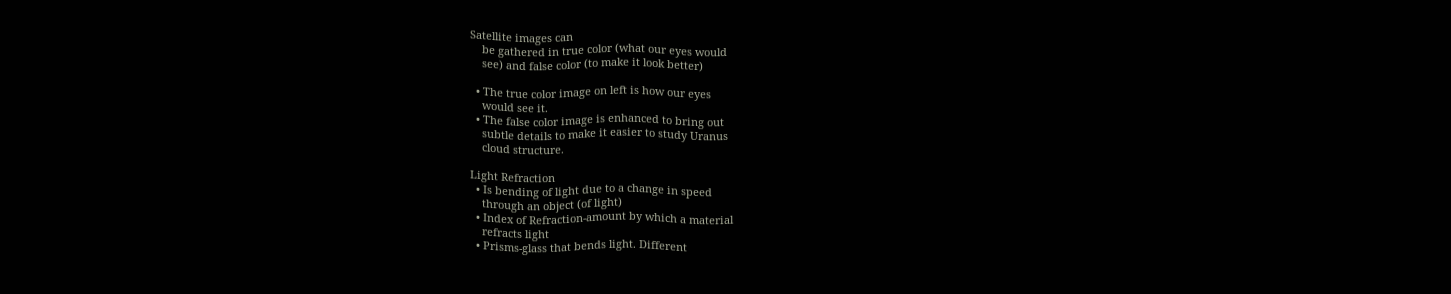Satellite images can
    be gathered in true color (what our eyes would
    see) and false color (to make it look better)

  • The true color image on left is how our eyes
    would see it.
  • The false color image is enhanced to bring out
    subtle details to make it easier to study Uranus
    cloud structure.

Light Refraction
  • Is bending of light due to a change in speed
    through an object (of light)
  • Index of Refraction-amount by which a material
    refracts light
  • Prisms-glass that bends light. Different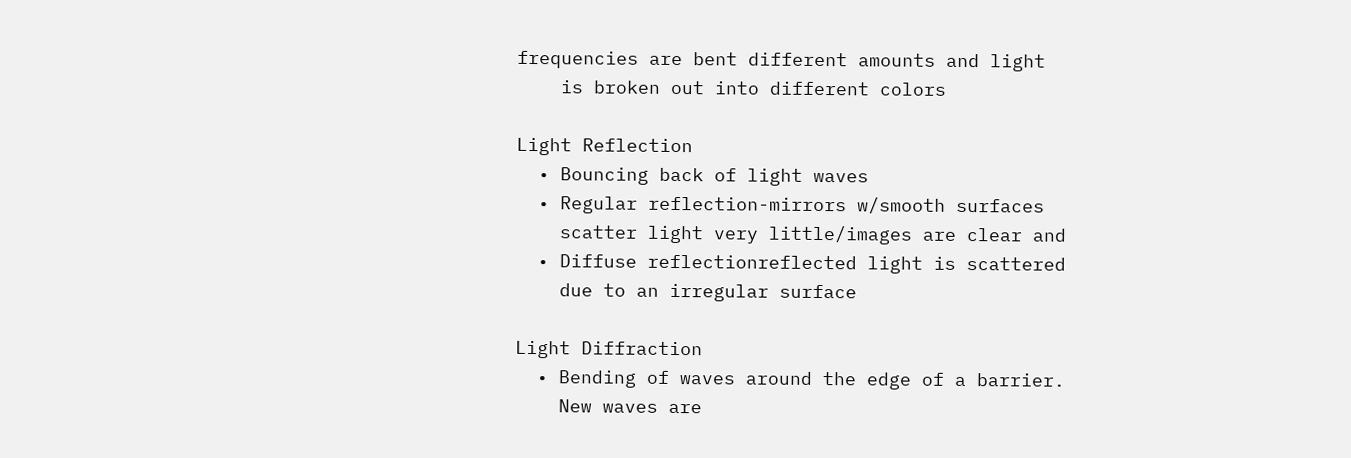frequencies are bent different amounts and light
    is broken out into different colors

Light Reflection
  • Bouncing back of light waves
  • Regular reflection-mirrors w/smooth surfaces
    scatter light very little/images are clear and
  • Diffuse reflectionreflected light is scattered
    due to an irregular surface

Light Diffraction
  • Bending of waves around the edge of a barrier.
    New waves are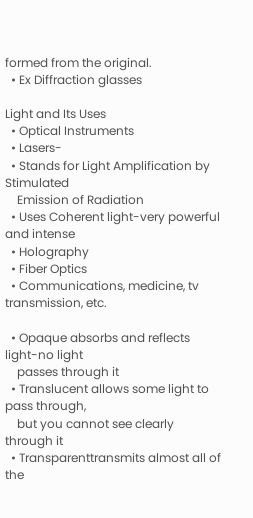formed from the original.
  • Ex Diffraction glasses

Light and Its Uses
  • Optical Instruments
  • Lasers-
  • Stands for Light Amplification by Stimulated
    Emission of Radiation
  • Uses Coherent light-very powerful and intense
  • Holography
  • Fiber Optics
  • Communications, medicine, tv transmission, etc.

  • Opaque absorbs and reflects light-no light
    passes through it
  • Translucent allows some light to pass through,
    but you cannot see clearly through it
  • Transparenttransmits almost all of the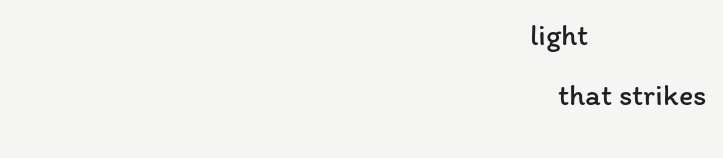light
    that strikes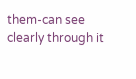them-can see clearly through it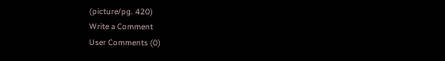(picture/pg. 420)
Write a Comment
User Comments (0)